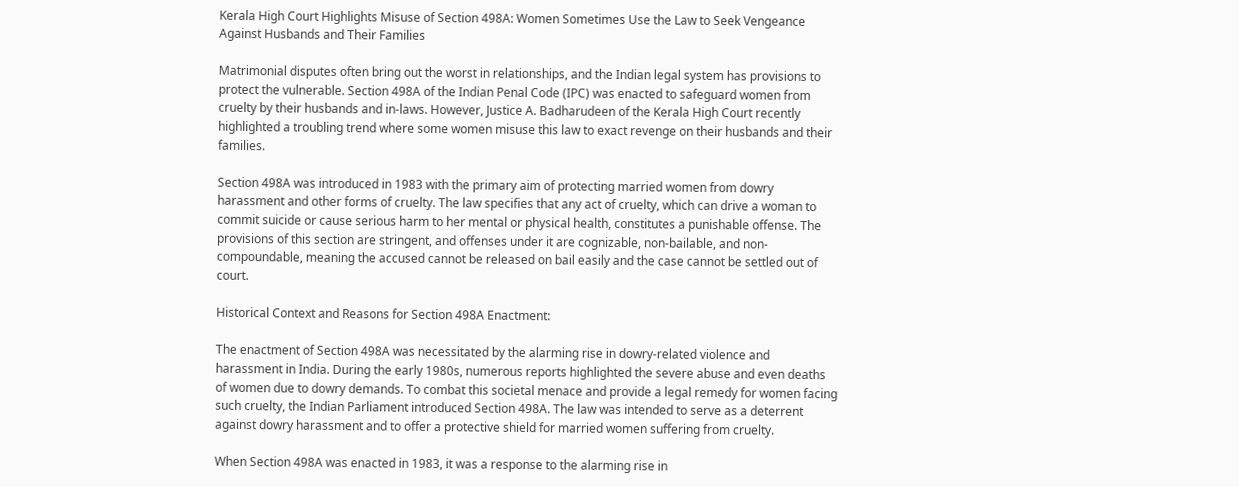Kerala High Court Highlights Misuse of Section 498A: Women Sometimes Use the Law to Seek Vengeance Against Husbands and Their Families

Matrimonial disputes often bring out the worst in relationships, and the Indian legal system has provisions to protect the vulnerable. Section 498A of the Indian Penal Code (IPC) was enacted to safeguard women from cruelty by their husbands and in-laws. However, Justice A. Badharudeen of the Kerala High Court recently highlighted a troubling trend where some women misuse this law to exact revenge on their husbands and their families.

Section 498A was introduced in 1983 with the primary aim of protecting married women from dowry harassment and other forms of cruelty. The law specifies that any act of cruelty, which can drive a woman to commit suicide or cause serious harm to her mental or physical health, constitutes a punishable offense. The provisions of this section are stringent, and offenses under it are cognizable, non-bailable, and non-compoundable, meaning the accused cannot be released on bail easily and the case cannot be settled out of court.

Historical Context and Reasons for Section 498A Enactment:

The enactment of Section 498A was necessitated by the alarming rise in dowry-related violence and harassment in India. During the early 1980s, numerous reports highlighted the severe abuse and even deaths of women due to dowry demands. To combat this societal menace and provide a legal remedy for women facing such cruelty, the Indian Parliament introduced Section 498A. The law was intended to serve as a deterrent against dowry harassment and to offer a protective shield for married women suffering from cruelty.

When Section 498A was enacted in 1983, it was a response to the alarming rise in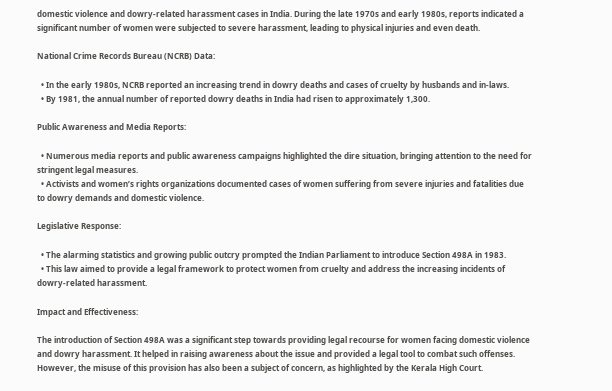domestic violence and dowry-related harassment cases in India. During the late 1970s and early 1980s, reports indicated a significant number of women were subjected to severe harassment, leading to physical injuries and even death.

National Crime Records Bureau (NCRB) Data:

  • In the early 1980s, NCRB reported an increasing trend in dowry deaths and cases of cruelty by husbands and in-laws.
  • By 1981, the annual number of reported dowry deaths in India had risen to approximately 1,300.

Public Awareness and Media Reports:

  • Numerous media reports and public awareness campaigns highlighted the dire situation, bringing attention to the need for stringent legal measures.
  • Activists and women’s rights organizations documented cases of women suffering from severe injuries and fatalities due to dowry demands and domestic violence.

Legislative Response:

  • The alarming statistics and growing public outcry prompted the Indian Parliament to introduce Section 498A in 1983.
  • This law aimed to provide a legal framework to protect women from cruelty and address the increasing incidents of dowry-related harassment.

Impact and Effectiveness:

The introduction of Section 498A was a significant step towards providing legal recourse for women facing domestic violence and dowry harassment. It helped in raising awareness about the issue and provided a legal tool to combat such offenses. However, the misuse of this provision has also been a subject of concern, as highlighted by the Kerala High Court.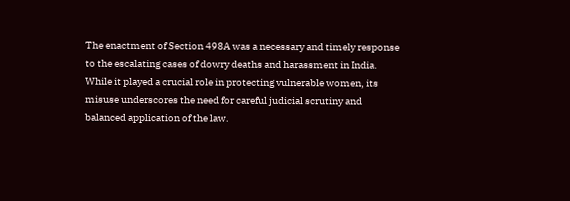The enactment of Section 498A was a necessary and timely response to the escalating cases of dowry deaths and harassment in India. While it played a crucial role in protecting vulnerable women, its misuse underscores the need for careful judicial scrutiny and balanced application of the law.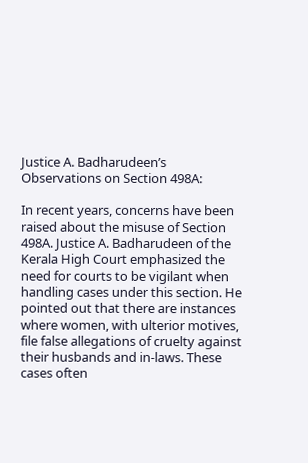Justice A. Badharudeen’s Observations on Section 498A:

In recent years, concerns have been raised about the misuse of Section 498A. Justice A. Badharudeen of the Kerala High Court emphasized the need for courts to be vigilant when handling cases under this section. He pointed out that there are instances where women, with ulterior motives, file false allegations of cruelty against their husbands and in-laws. These cases often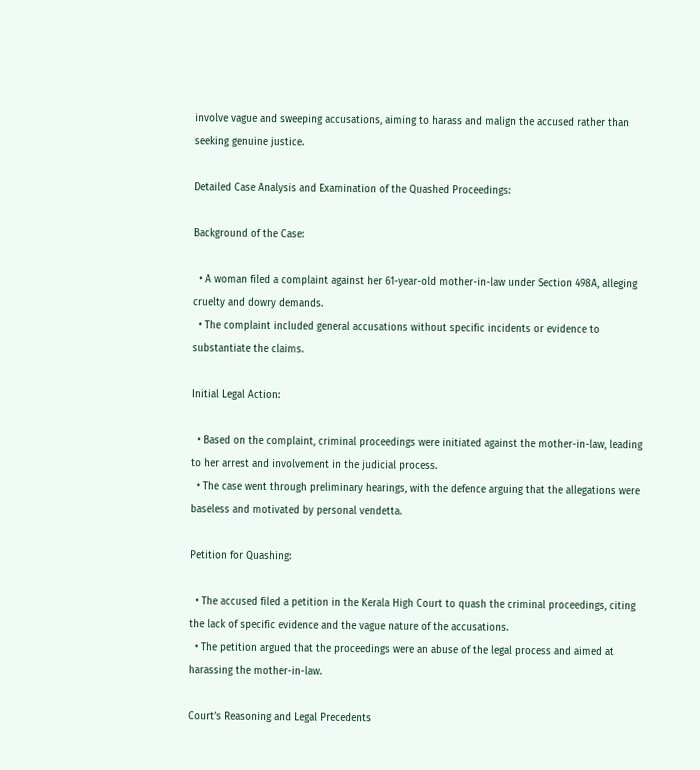involve vague and sweeping accusations, aiming to harass and malign the accused rather than seeking genuine justice.

Detailed Case Analysis and Examination of the Quashed Proceedings:

Background of the Case:

  • A woman filed a complaint against her 61-year-old mother-in-law under Section 498A, alleging cruelty and dowry demands.
  • The complaint included general accusations without specific incidents or evidence to substantiate the claims.

Initial Legal Action:

  • Based on the complaint, criminal proceedings were initiated against the mother-in-law, leading to her arrest and involvement in the judicial process.
  • The case went through preliminary hearings, with the defence arguing that the allegations were baseless and motivated by personal vendetta.

Petition for Quashing:

  • The accused filed a petition in the Kerala High Court to quash the criminal proceedings, citing the lack of specific evidence and the vague nature of the accusations.
  • The petition argued that the proceedings were an abuse of the legal process and aimed at harassing the mother-in-law.

Court’s Reasoning and Legal Precedents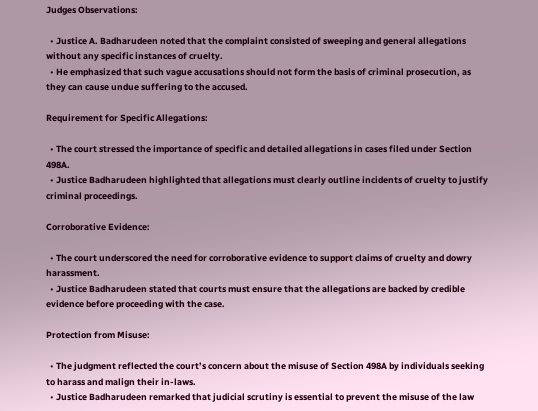Judges Observations:

  • Justice A. Badharudeen noted that the complaint consisted of sweeping and general allegations without any specific instances of cruelty.
  • He emphasized that such vague accusations should not form the basis of criminal prosecution, as they can cause undue suffering to the accused.

Requirement for Specific Allegations:

  • The court stressed the importance of specific and detailed allegations in cases filed under Section 498A.
  • Justice Badharudeen highlighted that allegations must clearly outline incidents of cruelty to justify criminal proceedings.

Corroborative Evidence:

  • The court underscored the need for corroborative evidence to support claims of cruelty and dowry harassment.
  • Justice Badharudeen stated that courts must ensure that the allegations are backed by credible evidence before proceeding with the case.

Protection from Misuse:

  • The judgment reflected the court’s concern about the misuse of Section 498A by individuals seeking to harass and malign their in-laws.
  • Justice Badharudeen remarked that judicial scrutiny is essential to prevent the misuse of the law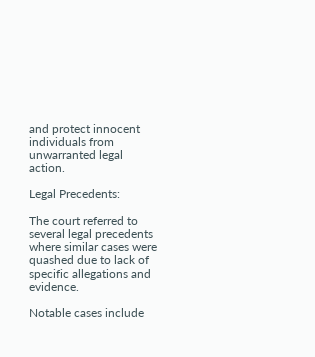and protect innocent individuals from unwarranted legal action.

Legal Precedents:

The court referred to several legal precedents where similar cases were quashed due to lack of specific allegations and evidence.

Notable cases include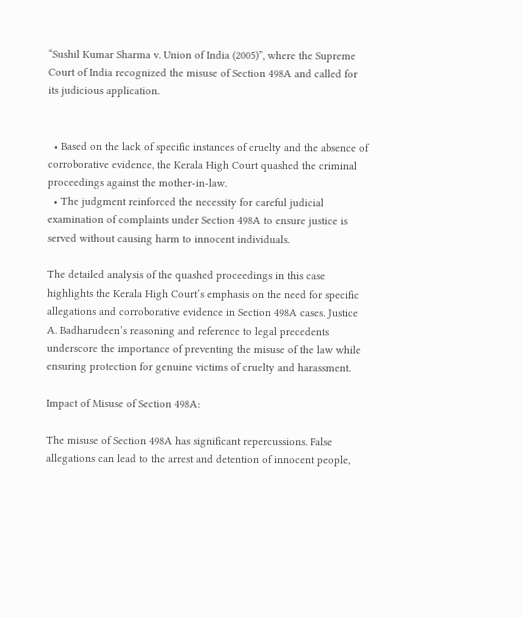“Sushil Kumar Sharma v. Union of India (2005)”, where the Supreme Court of India recognized the misuse of Section 498A and called for its judicious application.


  • Based on the lack of specific instances of cruelty and the absence of corroborative evidence, the Kerala High Court quashed the criminal proceedings against the mother-in-law.
  • The judgment reinforced the necessity for careful judicial examination of complaints under Section 498A to ensure justice is served without causing harm to innocent individuals.

The detailed analysis of the quashed proceedings in this case highlights the Kerala High Court’s emphasis on the need for specific allegations and corroborative evidence in Section 498A cases. Justice A. Badharudeen’s reasoning and reference to legal precedents underscore the importance of preventing the misuse of the law while ensuring protection for genuine victims of cruelty and harassment.

Impact of Misuse of Section 498A:

The misuse of Section 498A has significant repercussions. False allegations can lead to the arrest and detention of innocent people,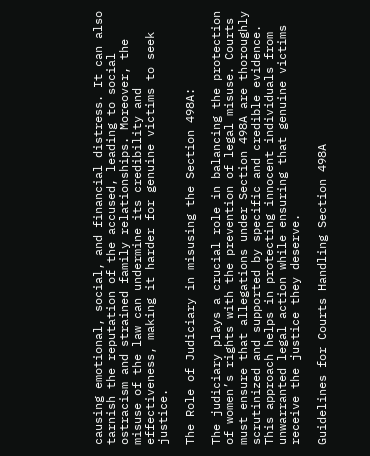causing emotional, social, and financial distress. It can also tarnish the reputation of the accused, leading to social ostracism and strained family relationships. Moreover, the misuse of the law can undermine its credibility and effectiveness, making it harder for genuine victims to seek justice.

The Role of Judiciary in misusing the Section 498A:

The judiciary plays a crucial role in balancing the protection of women’s rights with the prevention of legal misuse. Courts must ensure that allegations under Section 498A are thoroughly scrutinized and supported by specific and credible evidence. This approach helps in protecting innocent individuals from unwarranted legal action while ensuring that genuine victims receive the justice they deserve.

Guidelines for Courts Handling Section 498A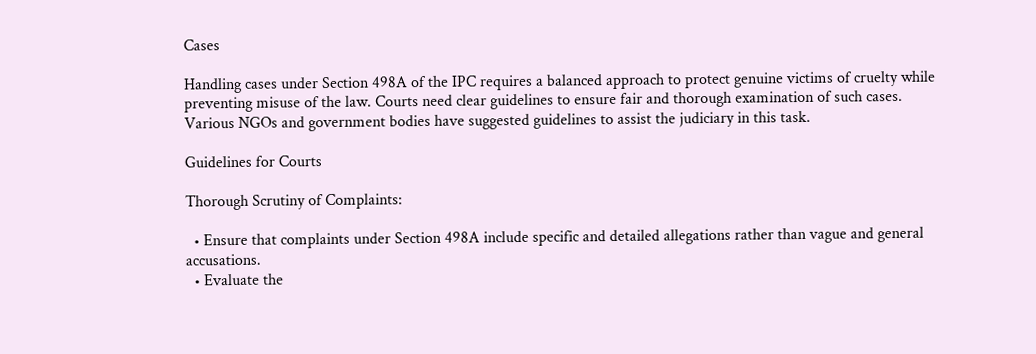Cases

Handling cases under Section 498A of the IPC requires a balanced approach to protect genuine victims of cruelty while preventing misuse of the law. Courts need clear guidelines to ensure fair and thorough examination of such cases. Various NGOs and government bodies have suggested guidelines to assist the judiciary in this task.

Guidelines for Courts

Thorough Scrutiny of Complaints:

  • Ensure that complaints under Section 498A include specific and detailed allegations rather than vague and general accusations.
  • Evaluate the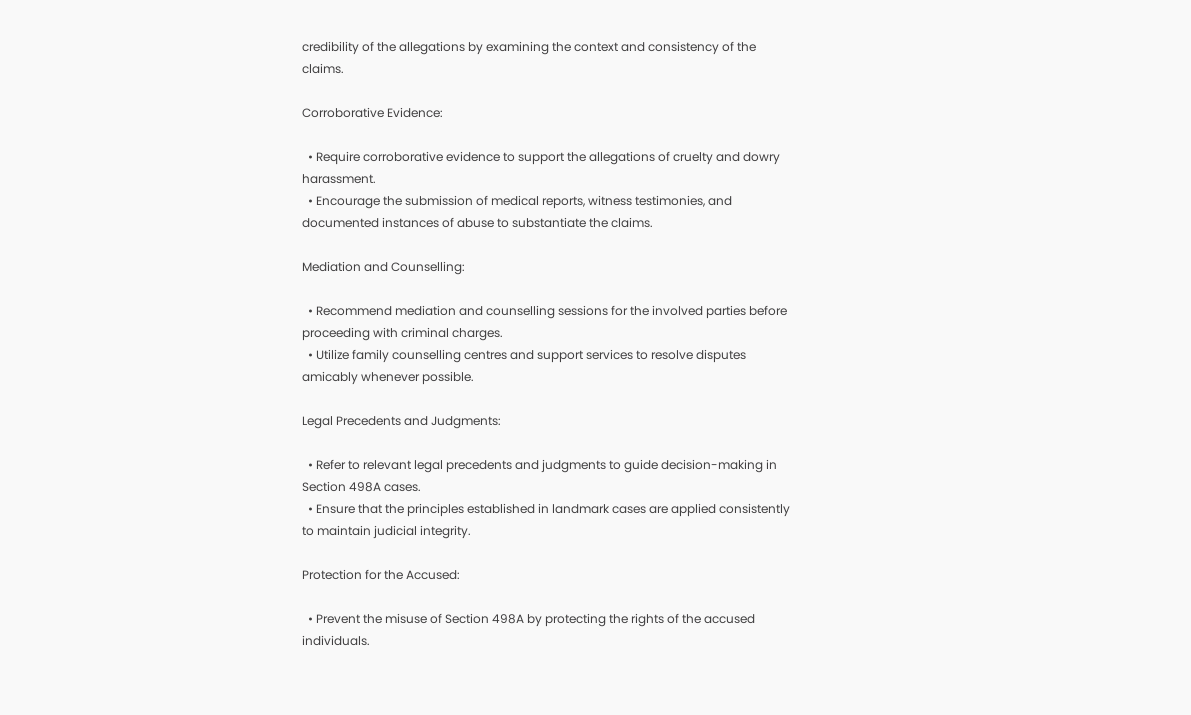credibility of the allegations by examining the context and consistency of the claims.

Corroborative Evidence:

  • Require corroborative evidence to support the allegations of cruelty and dowry harassment.
  • Encourage the submission of medical reports, witness testimonies, and documented instances of abuse to substantiate the claims.

Mediation and Counselling:

  • Recommend mediation and counselling sessions for the involved parties before proceeding with criminal charges.
  • Utilize family counselling centres and support services to resolve disputes amicably whenever possible.

Legal Precedents and Judgments:

  • Refer to relevant legal precedents and judgments to guide decision-making in Section 498A cases.
  • Ensure that the principles established in landmark cases are applied consistently to maintain judicial integrity.

Protection for the Accused:

  • Prevent the misuse of Section 498A by protecting the rights of the accused individuals.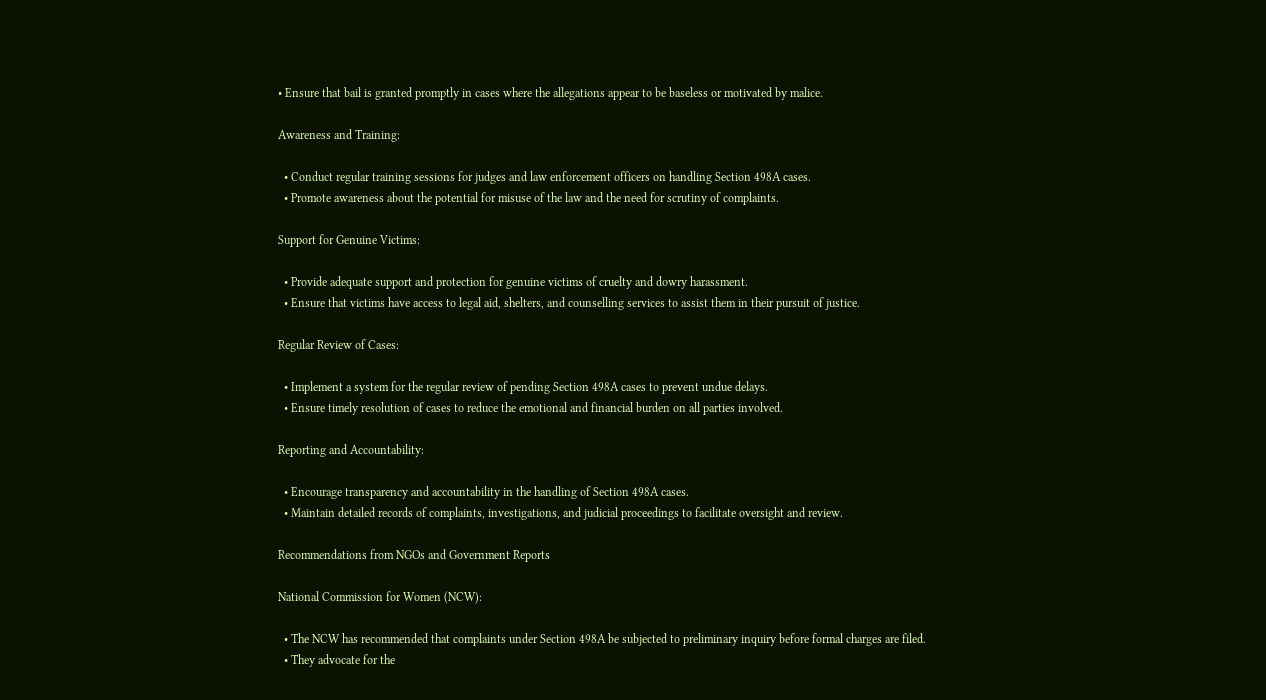• Ensure that bail is granted promptly in cases where the allegations appear to be baseless or motivated by malice.

Awareness and Training:

  • Conduct regular training sessions for judges and law enforcement officers on handling Section 498A cases.
  • Promote awareness about the potential for misuse of the law and the need for scrutiny of complaints.

Support for Genuine Victims:

  • Provide adequate support and protection for genuine victims of cruelty and dowry harassment.
  • Ensure that victims have access to legal aid, shelters, and counselling services to assist them in their pursuit of justice.

Regular Review of Cases:

  • Implement a system for the regular review of pending Section 498A cases to prevent undue delays.
  • Ensure timely resolution of cases to reduce the emotional and financial burden on all parties involved.

Reporting and Accountability:

  • Encourage transparency and accountability in the handling of Section 498A cases.
  • Maintain detailed records of complaints, investigations, and judicial proceedings to facilitate oversight and review.

Recommendations from NGOs and Government Reports

National Commission for Women (NCW):

  • The NCW has recommended that complaints under Section 498A be subjected to preliminary inquiry before formal charges are filed.
  • They advocate for the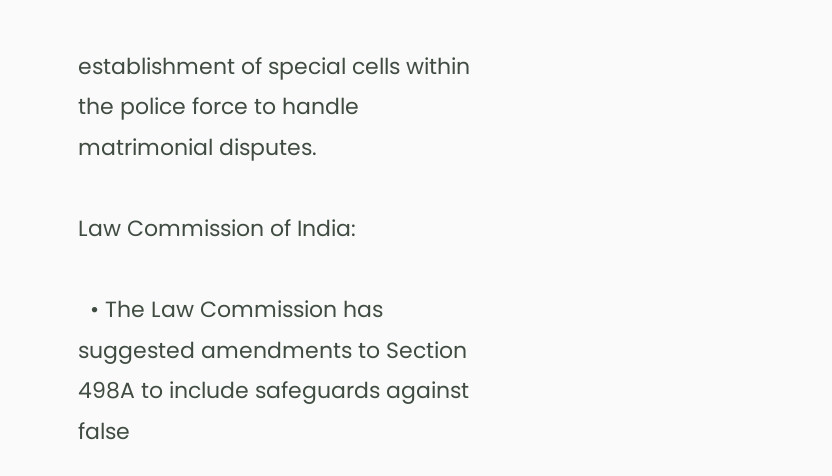establishment of special cells within the police force to handle matrimonial disputes.

Law Commission of India:

  • The Law Commission has suggested amendments to Section 498A to include safeguards against false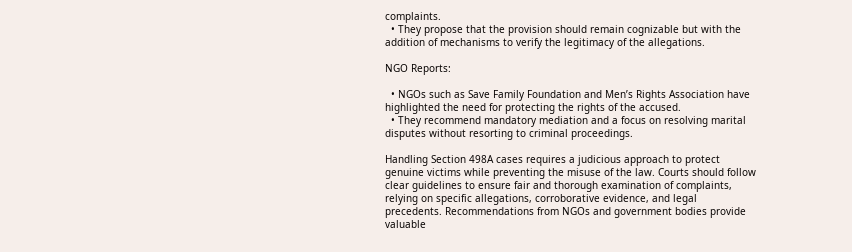complaints.
  • They propose that the provision should remain cognizable but with the addition of mechanisms to verify the legitimacy of the allegations.

NGO Reports:

  • NGOs such as Save Family Foundation and Men’s Rights Association have highlighted the need for protecting the rights of the accused.
  • They recommend mandatory mediation and a focus on resolving marital disputes without resorting to criminal proceedings.

Handling Section 498A cases requires a judicious approach to protect genuine victims while preventing the misuse of the law. Courts should follow clear guidelines to ensure fair and thorough examination of complaints, relying on specific allegations, corroborative evidence, and legal precedents. Recommendations from NGOs and government bodies provide valuable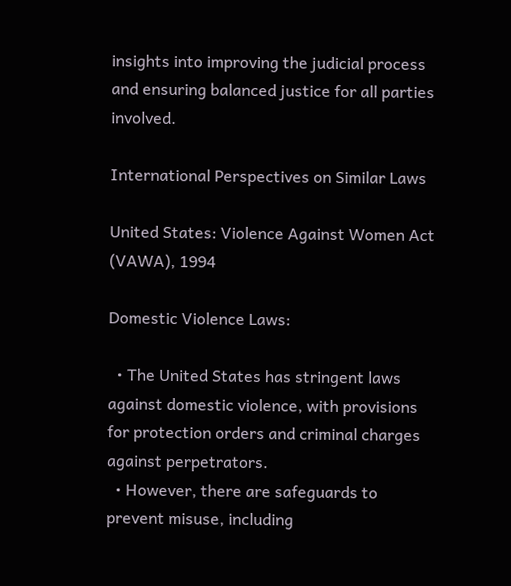insights into improving the judicial process and ensuring balanced justice for all parties involved.

International Perspectives on Similar Laws

United States: Violence Against Women Act (VAWA), 1994

Domestic Violence Laws:

  • The United States has stringent laws against domestic violence, with provisions for protection orders and criminal charges against perpetrators.
  • However, there are safeguards to prevent misuse, including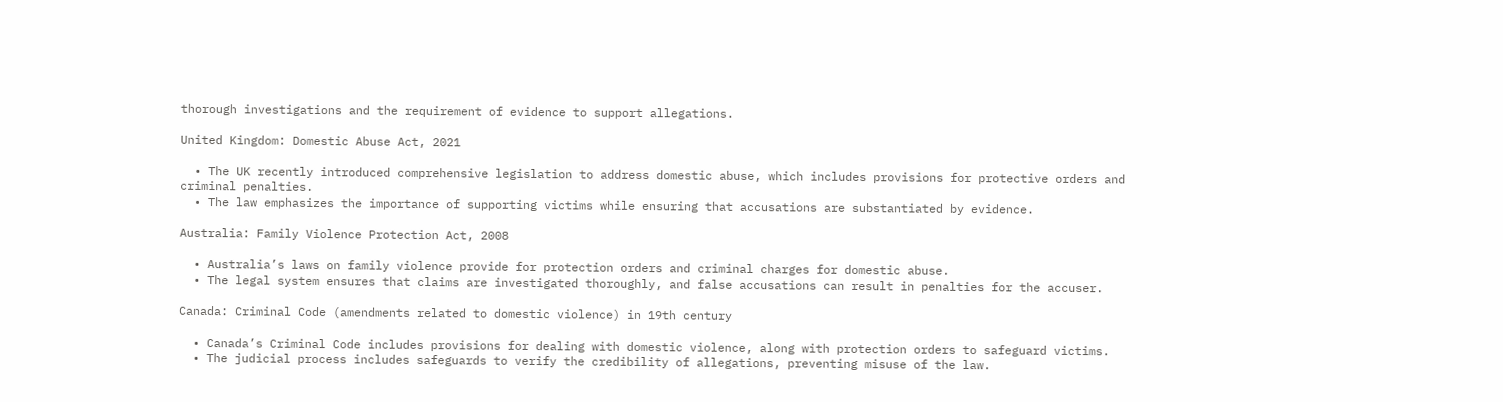thorough investigations and the requirement of evidence to support allegations.

United Kingdom: Domestic Abuse Act, 2021

  • The UK recently introduced comprehensive legislation to address domestic abuse, which includes provisions for protective orders and criminal penalties.
  • The law emphasizes the importance of supporting victims while ensuring that accusations are substantiated by evidence.

Australia: Family Violence Protection Act, 2008

  • Australia’s laws on family violence provide for protection orders and criminal charges for domestic abuse.
  • The legal system ensures that claims are investigated thoroughly, and false accusations can result in penalties for the accuser.

Canada: Criminal Code (amendments related to domestic violence) in 19th century

  • Canada’s Criminal Code includes provisions for dealing with domestic violence, along with protection orders to safeguard victims.
  • The judicial process includes safeguards to verify the credibility of allegations, preventing misuse of the law.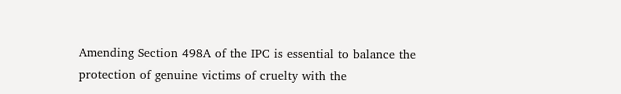Amending Section 498A of the IPC is essential to balance the protection of genuine victims of cruelty with the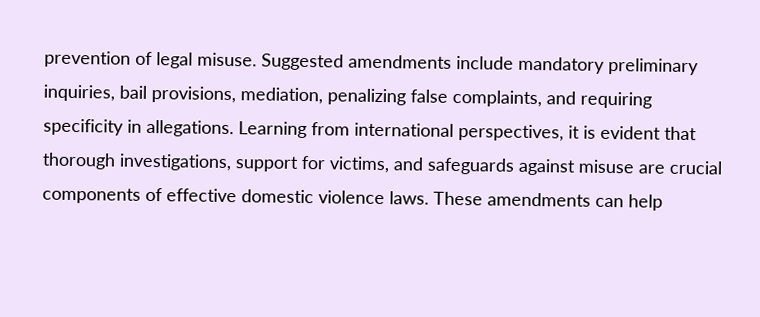prevention of legal misuse. Suggested amendments include mandatory preliminary inquiries, bail provisions, mediation, penalizing false complaints, and requiring specificity in allegations. Learning from international perspectives, it is evident that thorough investigations, support for victims, and safeguards against misuse are crucial components of effective domestic violence laws. These amendments can help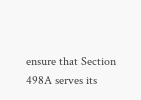ensure that Section 498A serves its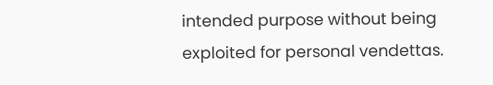intended purpose without being exploited for personal vendettas.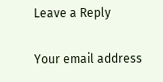Leave a Reply

Your email address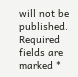will not be published. Required fields are marked *